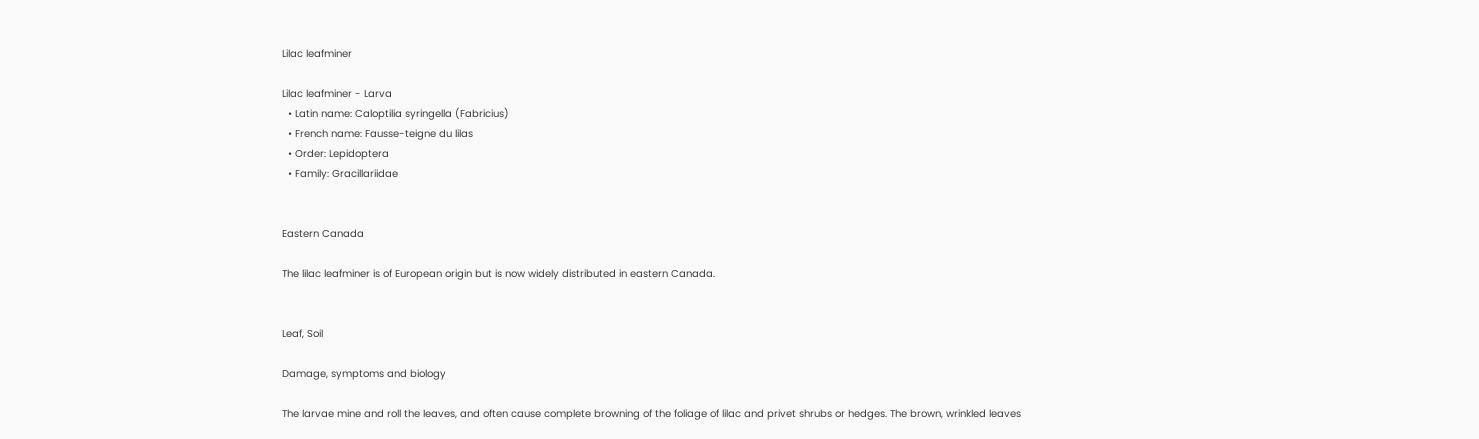Lilac leafminer

Lilac leafminer - Larva
  • Latin name: Caloptilia syringella (Fabricius)
  • French name: Fausse-teigne du lilas
  • Order: Lepidoptera
  • Family: Gracillariidae


Eastern Canada

The lilac leafminer is of European origin but is now widely distributed in eastern Canada.


Leaf, Soil

Damage, symptoms and biology

The larvae mine and roll the leaves, and often cause complete browning of the foliage of lilac and privet shrubs or hedges. The brown, wrinkled leaves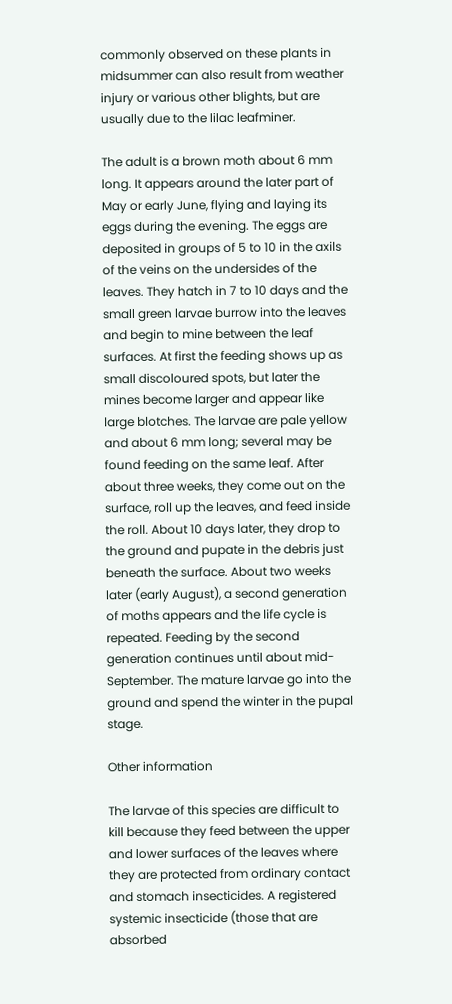commonly observed on these plants in midsummer can also result from weather injury or various other blights, but are usually due to the lilac leafminer.

The adult is a brown moth about 6 mm long. It appears around the later part of May or early June, flying and laying its eggs during the evening. The eggs are deposited in groups of 5 to 10 in the axils of the veins on the undersides of the leaves. They hatch in 7 to 10 days and the small green larvae burrow into the leaves and begin to mine between the leaf surfaces. At first the feeding shows up as small discoloured spots, but later the mines become larger and appear like large blotches. The larvae are pale yellow and about 6 mm long; several may be found feeding on the same leaf. After about three weeks, they come out on the surface, roll up the leaves, and feed inside the roll. About 10 days later, they drop to the ground and pupate in the debris just beneath the surface. About two weeks later (early August), a second generation of moths appears and the life cycle is repeated. Feeding by the second generation continues until about mid-September. The mature larvae go into the ground and spend the winter in the pupal stage.

Other information

The larvae of this species are difficult to kill because they feed between the upper and lower surfaces of the leaves where they are protected from ordinary contact and stomach insecticides. A registered systemic insecticide (those that are absorbed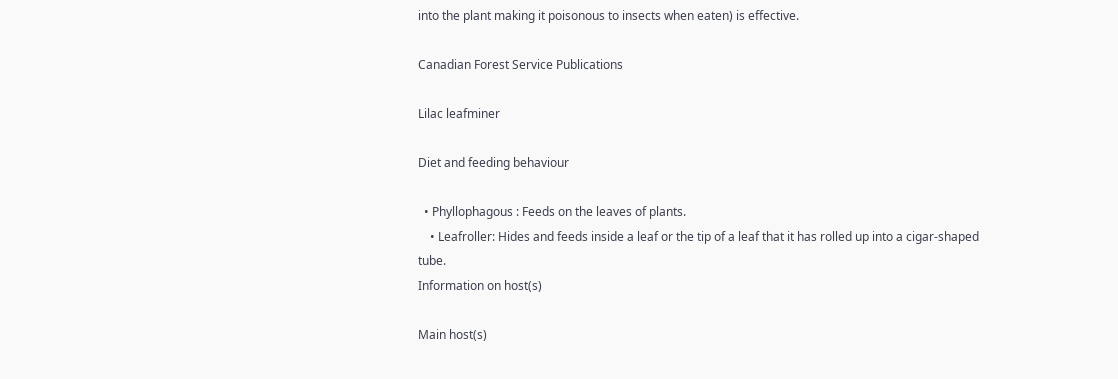into the plant making it poisonous to insects when eaten) is effective.

Canadian Forest Service Publications

Lilac leafminer

Diet and feeding behaviour

  • Phyllophagous : Feeds on the leaves of plants.
    • Leafroller: Hides and feeds inside a leaf or the tip of a leaf that it has rolled up into a cigar-shaped tube.
Information on host(s)

Main host(s)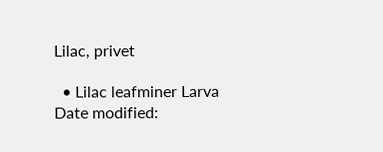Lilac, privet

  • Lilac leafminer Larva
Date modified: